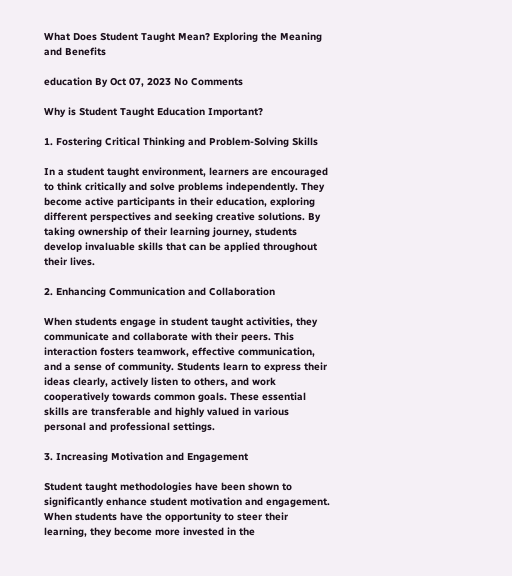What Does Student Taught Mean? Exploring the Meaning and Benefits

education By Oct 07, 2023 No Comments

Why is Student Taught Education Important?

1. Fostering Critical Thinking and Problem-Solving Skills

In a student taught environment, learners are encouraged to think critically and solve problems independently. They become active participants in their education, exploring different perspectives and seeking creative solutions. By taking ownership of their learning journey, students develop invaluable skills that can be applied throughout their lives.

2. Enhancing Communication and Collaboration

When students engage in student taught activities, they communicate and collaborate with their peers. This interaction fosters teamwork, effective communication, and a sense of community. Students learn to express their ideas clearly, actively listen to others, and work cooperatively towards common goals. These essential skills are transferable and highly valued in various personal and professional settings.

3. Increasing Motivation and Engagement

Student taught methodologies have been shown to significantly enhance student motivation and engagement. When students have the opportunity to steer their learning, they become more invested in the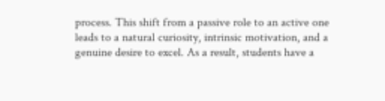process. This shift from a passive role to an active one leads to a natural curiosity, intrinsic motivation, and a genuine desire to excel. As a result, students have a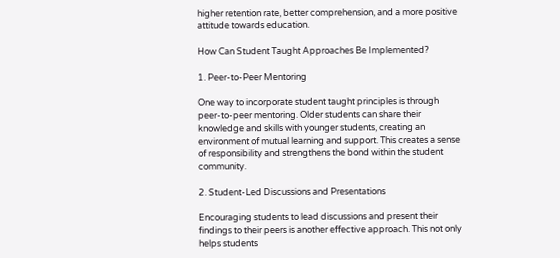higher retention rate, better comprehension, and a more positive attitude towards education.

How Can Student Taught Approaches Be Implemented?

1. Peer-to-Peer Mentoring

One way to incorporate student taught principles is through peer-to-peer mentoring. Older students can share their knowledge and skills with younger students, creating an environment of mutual learning and support. This creates a sense of responsibility and strengthens the bond within the student community.

2. Student-Led Discussions and Presentations

Encouraging students to lead discussions and present their findings to their peers is another effective approach. This not only helps students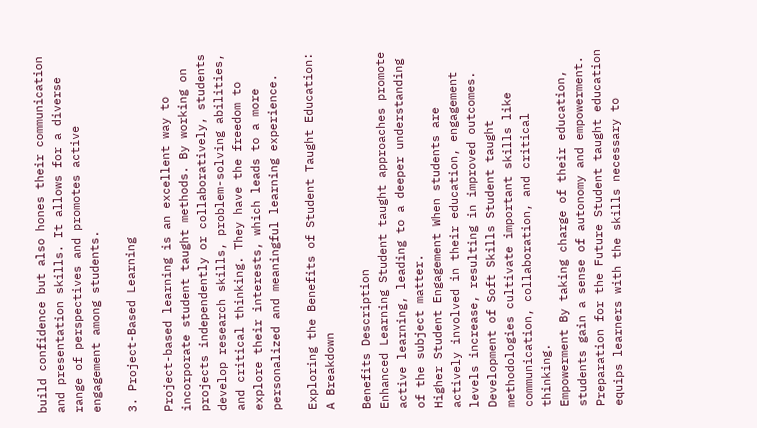build confidence but also hones their communication and presentation skills. It allows for a diverse range of perspectives and promotes active engagement among students.

3. Project-Based Learning

Project-based learning is an excellent way to incorporate student taught methods. By working on projects independently or collaboratively, students develop research skills, problem-solving abilities, and critical thinking. They have the freedom to explore their interests, which leads to a more personalized and meaningful learning experience.

Exploring the Benefits of Student Taught Education: A Breakdown

Benefits Description
Enhanced Learning Student taught approaches promote active learning, leading to a deeper understanding of the subject matter.
Higher Student Engagement When students are actively involved in their education, engagement levels increase, resulting in improved outcomes.
Development of Soft Skills Student taught methodologies cultivate important skills like communication, collaboration, and critical thinking.
Empowerment By taking charge of their education, students gain a sense of autonomy and empowerment.
Preparation for the Future Student taught education equips learners with the skills necessary to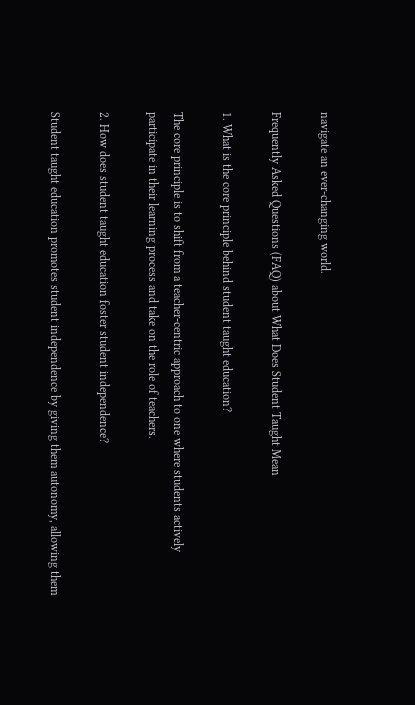navigate an ever-changing world.

Frequently Asked Questions (FAQ) about What Does Student Taught Mean

1. What is the core principle behind student taught education?

The core principle is to shift from a teacher-centric approach to one where students actively participate in their learning process and take on the role of teachers.

2. How does student taught education foster student independence?

Student taught education promotes student independence by giving them autonomy, allowing them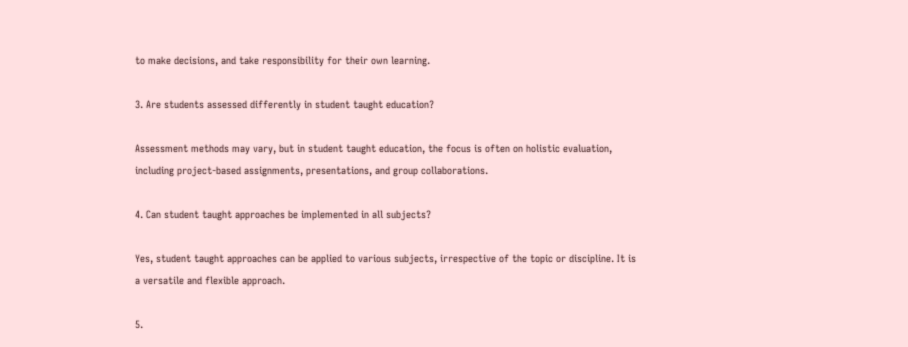to make decisions, and take responsibility for their own learning.

3. Are students assessed differently in student taught education?

Assessment methods may vary, but in student taught education, the focus is often on holistic evaluation, including project-based assignments, presentations, and group collaborations.

4. Can student taught approaches be implemented in all subjects?

Yes, student taught approaches can be applied to various subjects, irrespective of the topic or discipline. It is a versatile and flexible approach.

5.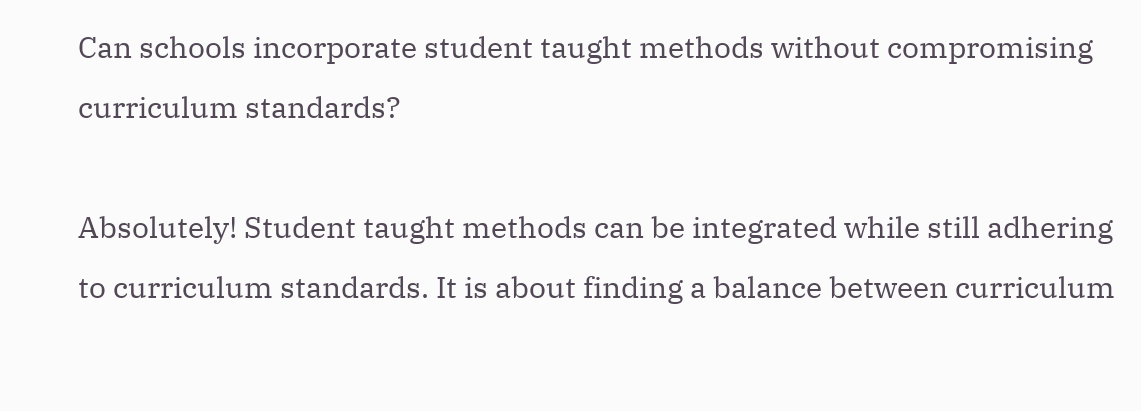Can schools incorporate student taught methods without compromising curriculum standards?

Absolutely! Student taught methods can be integrated while still adhering to curriculum standards. It is about finding a balance between curriculum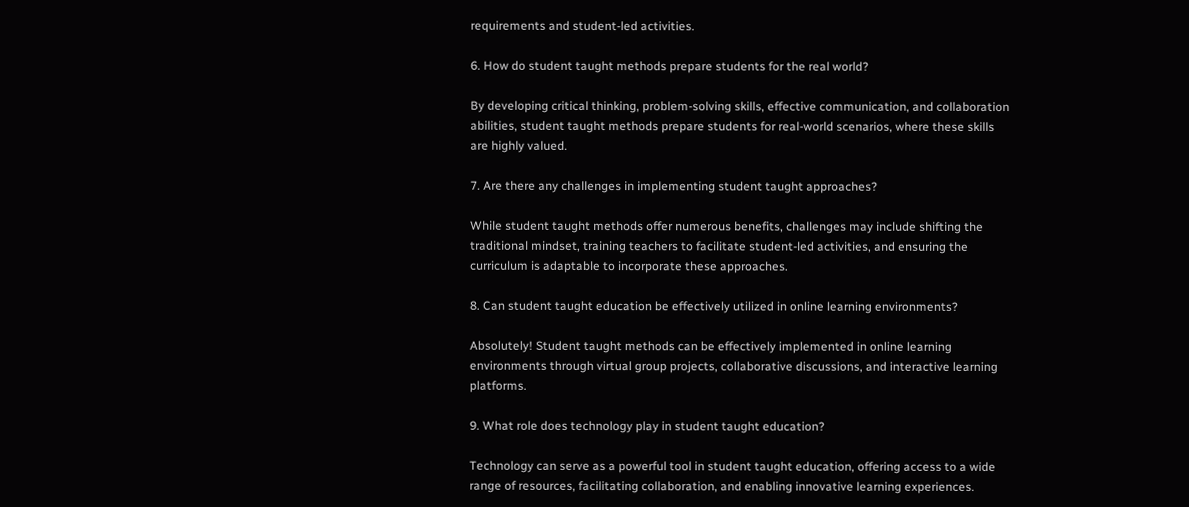requirements and student-led activities.

6. How do student taught methods prepare students for the real world?

By developing critical thinking, problem-solving skills, effective communication, and collaboration abilities, student taught methods prepare students for real-world scenarios, where these skills are highly valued.

7. Are there any challenges in implementing student taught approaches?

While student taught methods offer numerous benefits, challenges may include shifting the traditional mindset, training teachers to facilitate student-led activities, and ensuring the curriculum is adaptable to incorporate these approaches.

8. Can student taught education be effectively utilized in online learning environments?

Absolutely! Student taught methods can be effectively implemented in online learning environments through virtual group projects, collaborative discussions, and interactive learning platforms.

9. What role does technology play in student taught education?

Technology can serve as a powerful tool in student taught education, offering access to a wide range of resources, facilitating collaboration, and enabling innovative learning experiences.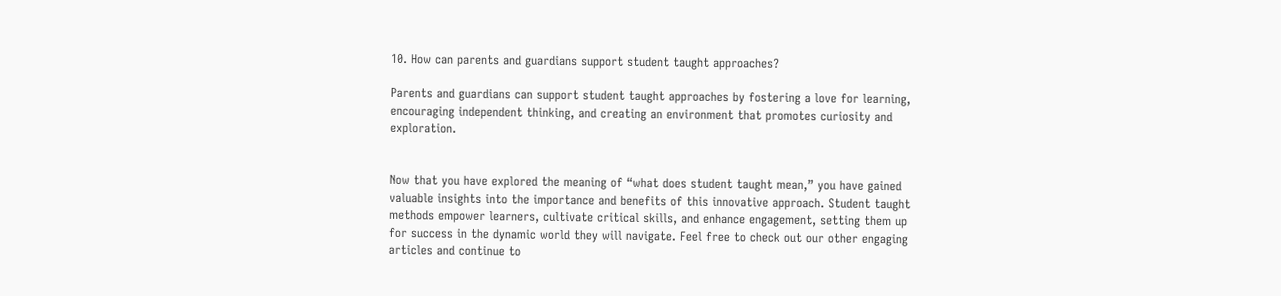10. How can parents and guardians support student taught approaches?

Parents and guardians can support student taught approaches by fostering a love for learning, encouraging independent thinking, and creating an environment that promotes curiosity and exploration.


Now that you have explored the meaning of “what does student taught mean,” you have gained valuable insights into the importance and benefits of this innovative approach. Student taught methods empower learners, cultivate critical skills, and enhance engagement, setting them up for success in the dynamic world they will navigate. Feel free to check out our other engaging articles and continue to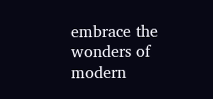embrace the wonders of modern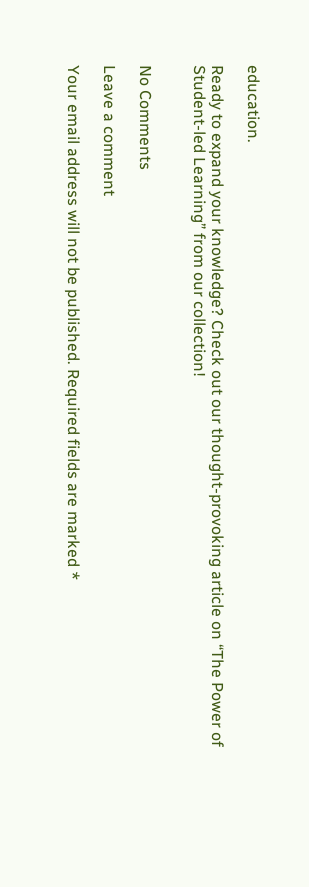education.

Ready to expand your knowledge? Check out our thought-provoking article on “The Power of Student-led Learning” from our collection!


No Comments

Leave a comment

Your email address will not be published. Required fields are marked *